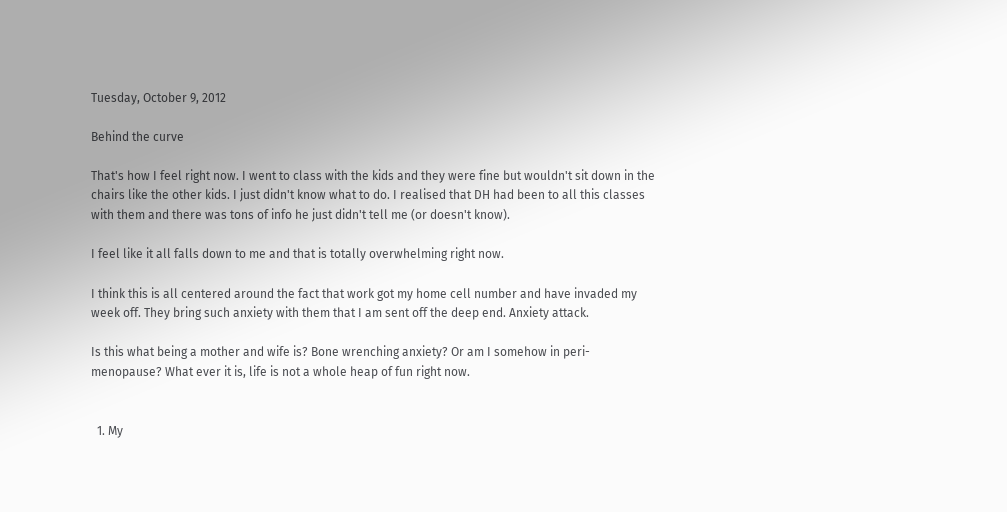Tuesday, October 9, 2012

Behind the curve

That's how I feel right now. I went to class with the kids and they were fine but wouldn't sit down in the chairs like the other kids. I just didn't know what to do. I realised that DH had been to all this classes with them and there was tons of info he just didn't tell me (or doesn't know).

I feel like it all falls down to me and that is totally overwhelming right now.

I think this is all centered around the fact that work got my home cell number and have invaded my week off. They bring such anxiety with them that I am sent off the deep end. Anxiety attack.

Is this what being a mother and wife is? Bone wrenching anxiety? Or am I somehow in peri-menopause? What ever it is, life is not a whole heap of fun right now.


  1. My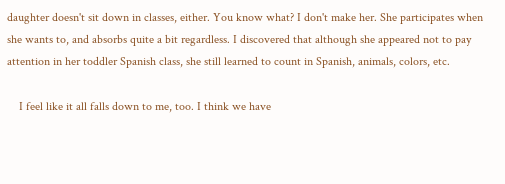daughter doesn't sit down in classes, either. You know what? I don't make her. She participates when she wants to, and absorbs quite a bit regardless. I discovered that although she appeared not to pay attention in her toddler Spanish class, she still learned to count in Spanish, animals, colors, etc.

    I feel like it all falls down to me, too. I think we have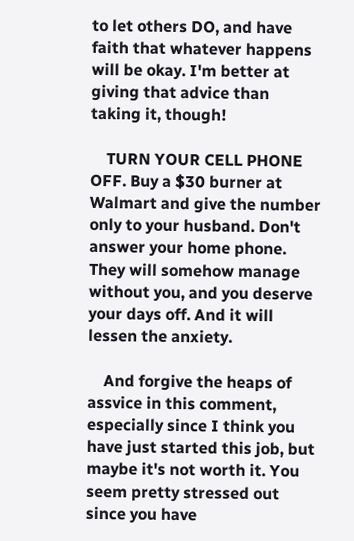to let others DO, and have faith that whatever happens will be okay. I'm better at giving that advice than taking it, though!

    TURN YOUR CELL PHONE OFF. Buy a $30 burner at Walmart and give the number only to your husband. Don't answer your home phone. They will somehow manage without you, and you deserve your days off. And it will lessen the anxiety.

    And forgive the heaps of assvice in this comment, especially since I think you have just started this job, but maybe it's not worth it. You seem pretty stressed out since you have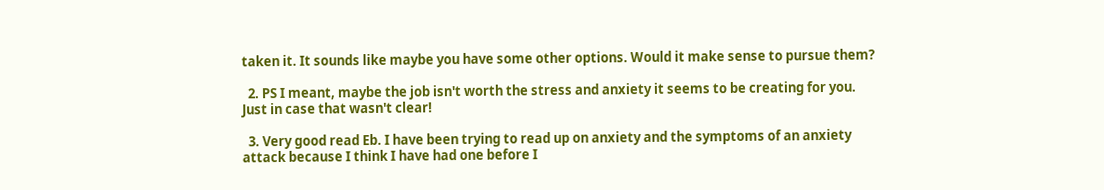taken it. It sounds like maybe you have some other options. Would it make sense to pursue them?

  2. PS I meant, maybe the job isn't worth the stress and anxiety it seems to be creating for you. Just in case that wasn't clear!

  3. Very good read Eb. I have been trying to read up on anxiety and the symptoms of an anxiety attack because I think I have had one before I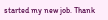started my new job. Thank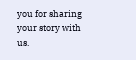you for sharing your story with us.